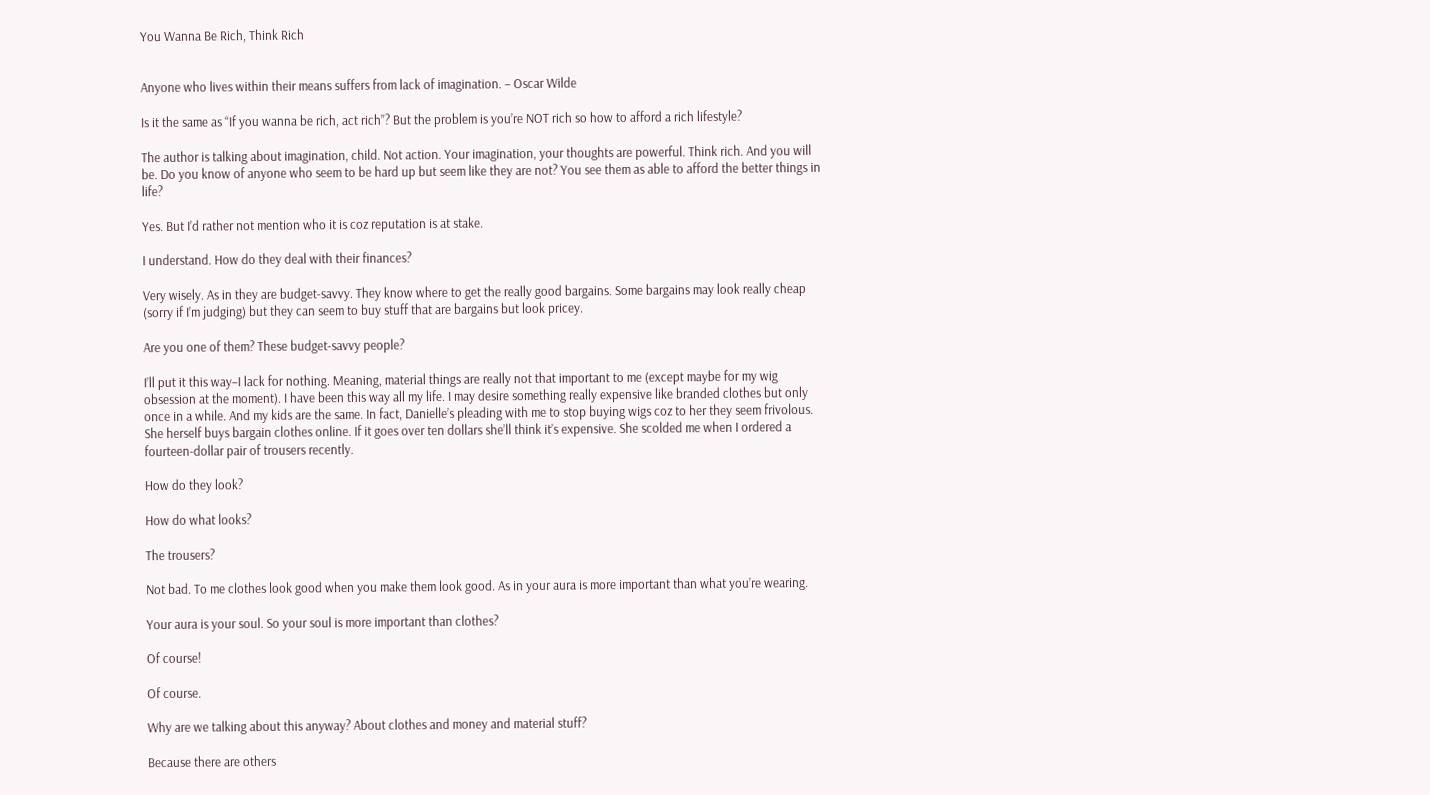You Wanna Be Rich, Think Rich


Anyone who lives within their means suffers from lack of imagination. – Oscar Wilde

Is it the same as “If you wanna be rich, act rich”? But the problem is you’re NOT rich so how to afford a rich lifestyle?

The author is talking about imagination, child. Not action. Your imagination, your thoughts are powerful. Think rich. And you will be. Do you know of anyone who seem to be hard up but seem like they are not? You see them as able to afford the better things in life?

Yes. But I’d rather not mention who it is coz reputation is at stake.

I understand. How do they deal with their finances?

Very wisely. As in they are budget-savvy. They know where to get the really good bargains. Some bargains may look really cheap (sorry if I’m judging) but they can seem to buy stuff that are bargains but look pricey.

Are you one of them? These budget-savvy people?

I’ll put it this way–I lack for nothing. Meaning, material things are really not that important to me (except maybe for my wig obsession at the moment). I have been this way all my life. I may desire something really expensive like branded clothes but only once in a while. And my kids are the same. In fact, Danielle’s pleading with me to stop buying wigs coz to her they seem frivolous. She herself buys bargain clothes online. If it goes over ten dollars she’ll think it’s expensive. She scolded me when I ordered a fourteen-dollar pair of trousers recently.

How do they look?

How do what looks?

The trousers?

Not bad. To me clothes look good when you make them look good. As in your aura is more important than what you’re wearing.

Your aura is your soul. So your soul is more important than clothes?

Of course!

Of course.

Why are we talking about this anyway? About clothes and money and material stuff?

Because there are others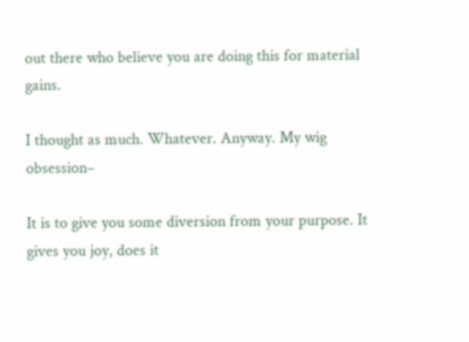out there who believe you are doing this for material gains.

I thought as much. Whatever. Anyway. My wig obsession–

It is to give you some diversion from your purpose. It gives you joy, does it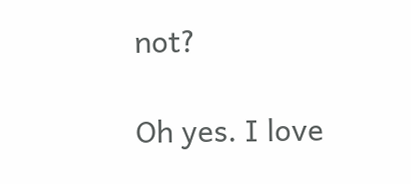not?

Oh yes. I love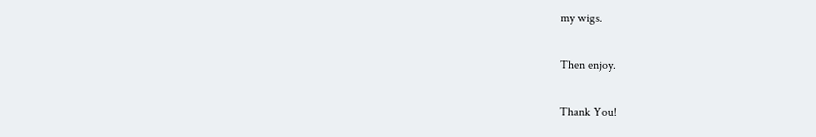my wigs.

Then enjoy.

Thank You!